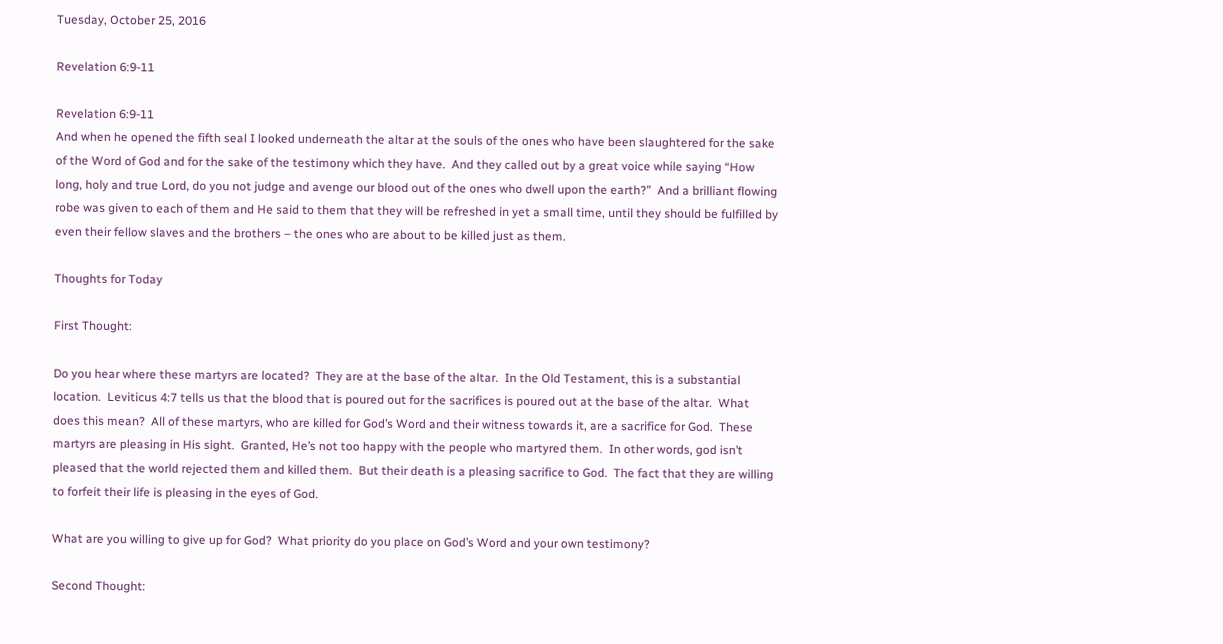Tuesday, October 25, 2016

Revelation 6:9-11

Revelation 6:9-11
And when he opened the fifth seal I looked underneath the altar at the souls of the ones who have been slaughtered for the sake of the Word of God and for the sake of the testimony which they have.  And they called out by a great voice while saying “How long, holy and true Lord, do you not judge and avenge our blood out of the ones who dwell upon the earth?”  And a brilliant flowing robe was given to each of them and He said to them that they will be refreshed in yet a small time, until they should be fulfilled by even their fellow slaves and the brothers – the ones who are about to be killed just as them.

Thoughts for Today

First Thought:

Do you hear where these martyrs are located?  They are at the base of the altar.  In the Old Testament, this is a substantial location.  Leviticus 4:7 tells us that the blood that is poured out for the sacrifices is poured out at the base of the altar.  What does this mean?  All of these martyrs, who are killed for God’s Word and their witness towards it, are a sacrifice for God.  These martyrs are pleasing in His sight.  Granted, He’s not too happy with the people who martyred them.  In other words, god isn’t pleased that the world rejected them and killed them.  But their death is a pleasing sacrifice to God.  The fact that they are willing to forfeit their life is pleasing in the eyes of God.

What are you willing to give up for God?  What priority do you place on God’s Word and your own testimony?

Second Thought: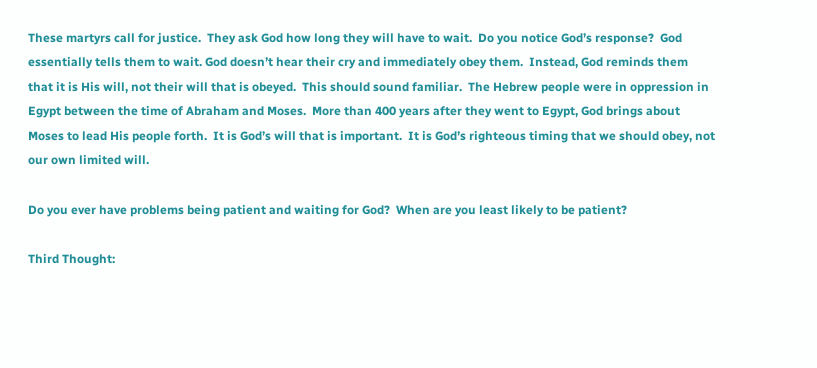These martyrs call for justice.  They ask God how long they will have to wait.  Do you notice God’s response?  God essentially tells them to wait. God doesn’t hear their cry and immediately obey them.  Instead, God reminds them that it is His will, not their will that is obeyed.  This should sound familiar.  The Hebrew people were in oppression in Egypt between the time of Abraham and Moses.  More than 400 years after they went to Egypt, God brings about Moses to lead His people forth.  It is God’s will that is important.  It is God’s righteous timing that we should obey, not our own limited will.

Do you ever have problems being patient and waiting for God?  When are you least likely to be patient?

Third Thought: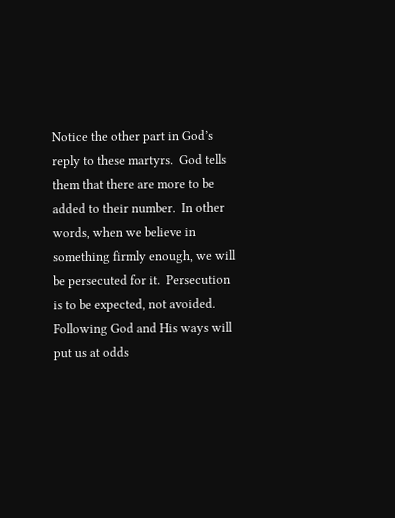Notice the other part in God’s reply to these martyrs.  God tells them that there are more to be added to their number.  In other words, when we believe in something firmly enough, we will be persecuted for it.  Persecution is to be expected, not avoided.  Following God and His ways will put us at odds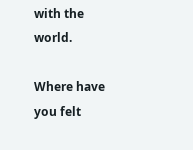with the world.

Where have you felt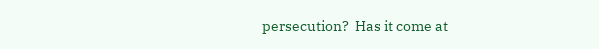persecution?  Has it come at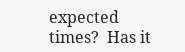expected times?  Has it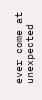ever come at unexpected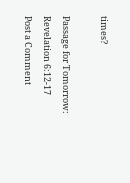times?

Passage for Tomorrow: Revelation 6:12-17
Post a Comment